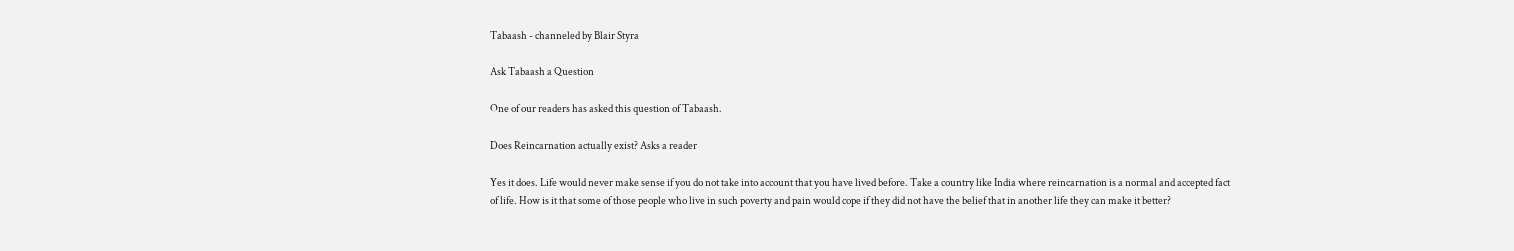Tabaash - channeled by Blair Styra

Ask Tabaash a Question

One of our readers has asked this question of Tabaash.

Does Reincarnation actually exist? Asks a reader

Yes it does. Life would never make sense if you do not take into account that you have lived before. Take a country like India where reincarnation is a normal and accepted fact of life. How is it that some of those people who live in such poverty and pain would cope if they did not have the belief that in another life they can make it better?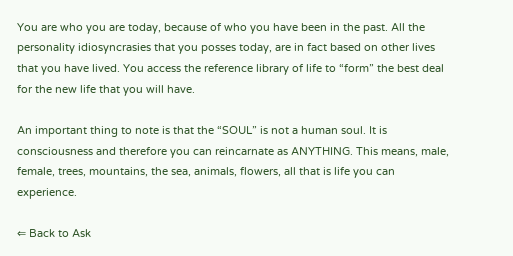You are who you are today, because of who you have been in the past. All the personality idiosyncrasies that you posses today, are in fact based on other lives that you have lived. You access the reference library of life to “form” the best deal for the new life that you will have.

An important thing to note is that the “SOUL” is not a human soul. It is consciousness and therefore you can reincarnate as ANYTHING. This means, male, female, trees, mountains, the sea, animals, flowers, all that is life you can experience.

⇐ Back to Ask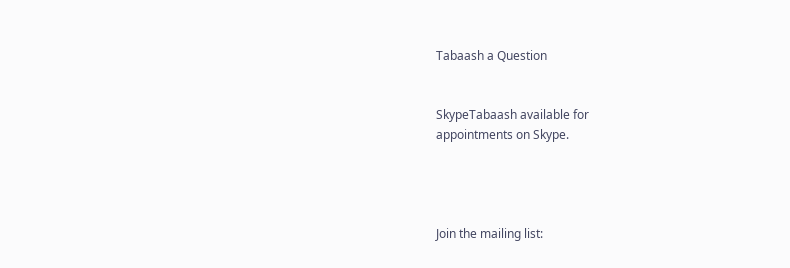Tabaash a Question


SkypeTabaash available for
appointments on Skype.




Join the mailing list: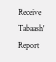Receive Tabaash' Report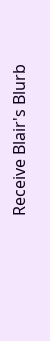Receive Blair's Blurb